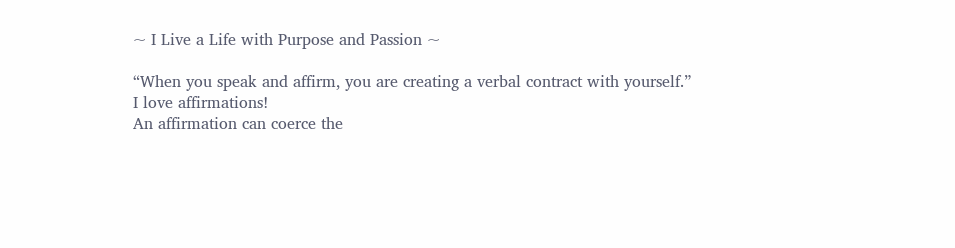~ I Live a Life with Purpose and Passion ~

“When you speak and affirm, you are creating a verbal contract with yourself.”
I love affirmations!
An affirmation can coerce the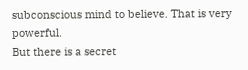subconscious mind to believe. That is very powerful.
But there is a secret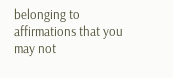belonging to affirmations that you may not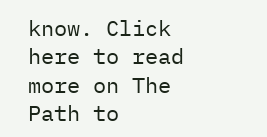know. Click here to read more on The Path to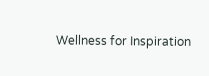Wellness for Inspiration